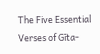The Five Essential Verses of Gīta-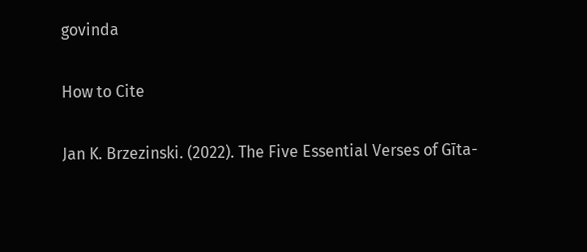govinda

How to Cite

Jan K. Brzezinski. (2022). The Five Essential Verses of Gīta-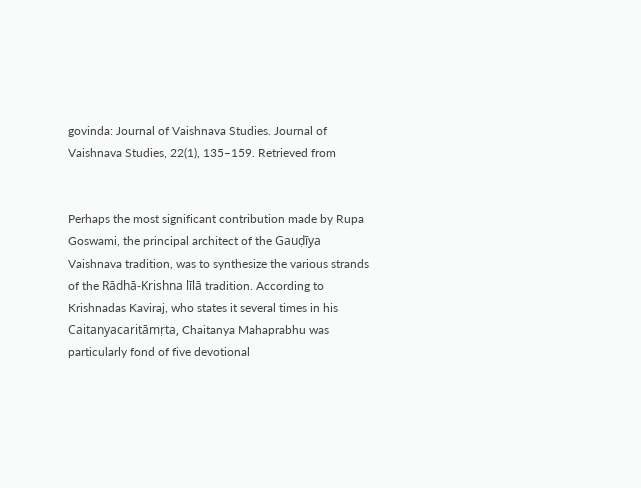govinda: Journal of Vaishnava Studies. Journal of Vaishnava Studies, 22(1), 135–159. Retrieved from


Perhaps the most significant contribution made by Rupa Goswami, the principal architect of the Gauḍīya Vaishnava tradition, was to synthesize the various strands of the Rādhā-Krishna līlā tradition. According to Krishnadas Kaviraj, who states it several times in his Caitanyacaritāmṛta, Chaitanya Mahaprabhu was particularly fond of five devotional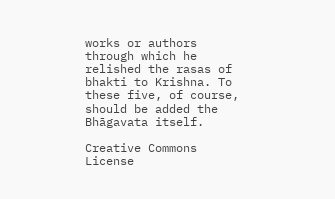works or authors through which he relished the rasas of bhakti to Krishna. To these five, of course, should be added the Bhāgavata itself.

Creative Commons License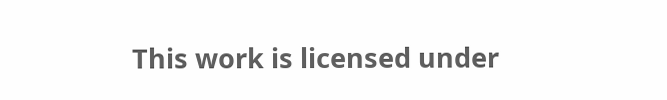This work is licensed under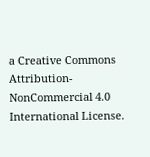a Creative Commons Attribution-NonCommercial 4.0 International License.